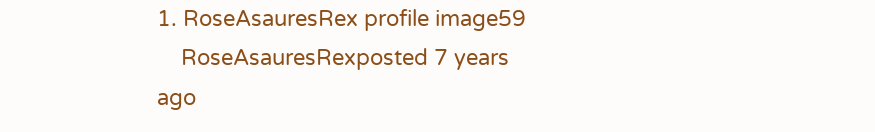1. RoseAsauresRex profile image59
    RoseAsauresRexposted 7 years ago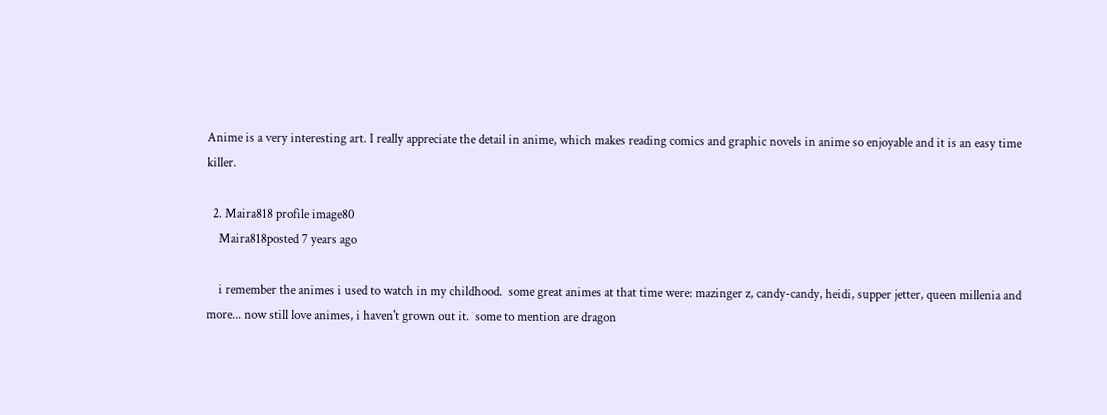Anime is a very interesting art. I really appreciate the detail in anime, which makes reading comics and graphic novels in anime so enjoyable and it is an easy time killer.

  2. Maira818 profile image80
    Maira818posted 7 years ago

    i remember the animes i used to watch in my childhood.  some great animes at that time were: mazinger z, candy-candy, heidi, supper jetter, queen millenia and more... now still love animes, i haven't grown out it.  some to mention are dragon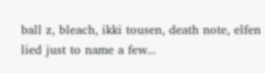ball z, bleach, ikki tousen, death note, elfen lied just to name a few...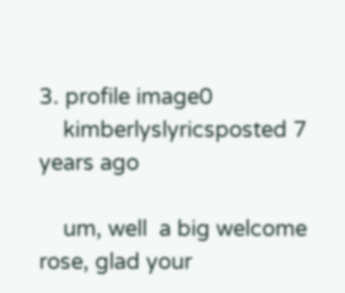3. profile image0
    kimberlyslyricsposted 7 years ago

    um, well  a big welcome rose, glad your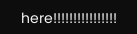here!!!!!!!!!!!!!!!!